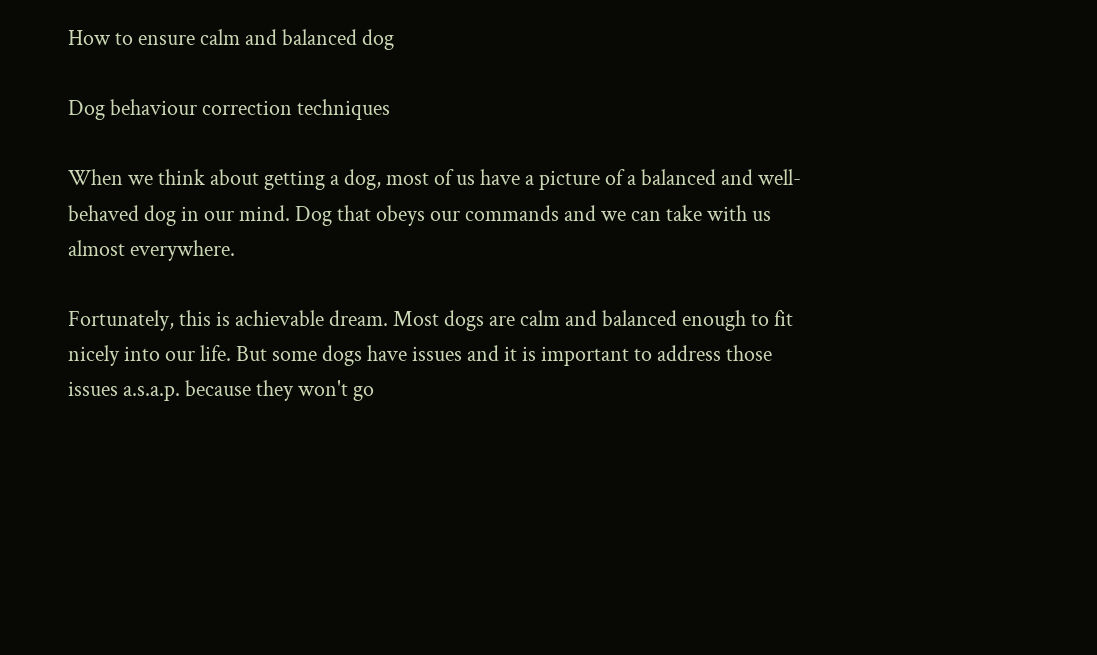How to ensure calm and balanced dog

Dog behaviour correction techniques

When we think about getting a dog, most of us have a picture of a balanced and well-behaved dog in our mind. Dog that obeys our commands and we can take with us almost everywhere.

Fortunately, this is achievable dream. Most dogs are calm and balanced enough to fit nicely into our life. But some dogs have issues and it is important to address those issues a.s.a.p. because they won't go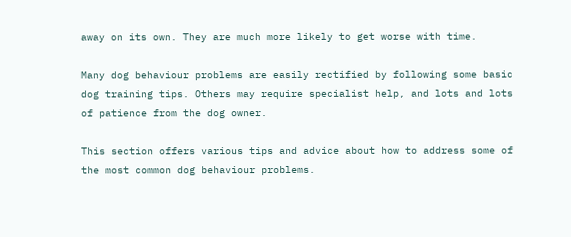away on its own. They are much more likely to get worse with time.

Many dog behaviour problems are easily rectified by following some basic dog training tips. Others may require specialist help, and lots and lots of patience from the dog owner.

This section offers various tips and advice about how to address some of the most common dog behaviour problems.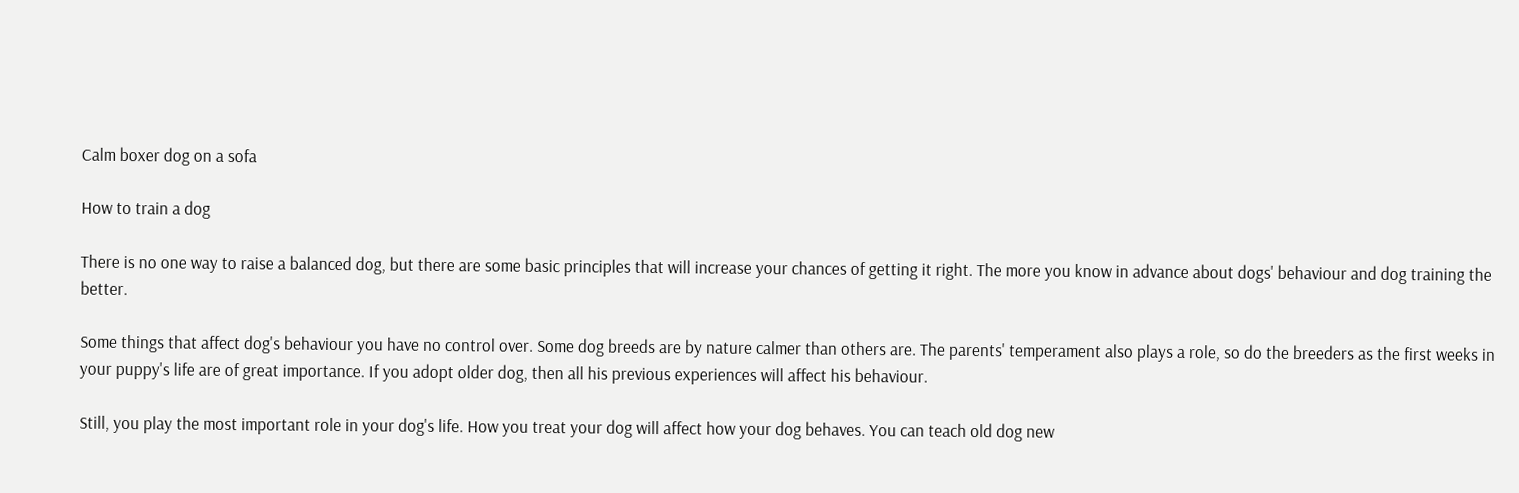Calm boxer dog on a sofa

How to train a dog

There is no one way to raise a balanced dog, but there are some basic principles that will increase your chances of getting it right. The more you know in advance about dogs' behaviour and dog training the better.

Some things that affect dog's behaviour you have no control over. Some dog breeds are by nature calmer than others are. The parents' temperament also plays a role, so do the breeders as the first weeks in your puppy's life are of great importance. If you adopt older dog, then all his previous experiences will affect his behaviour.

Still, you play the most important role in your dog's life. How you treat your dog will affect how your dog behaves. You can teach old dog new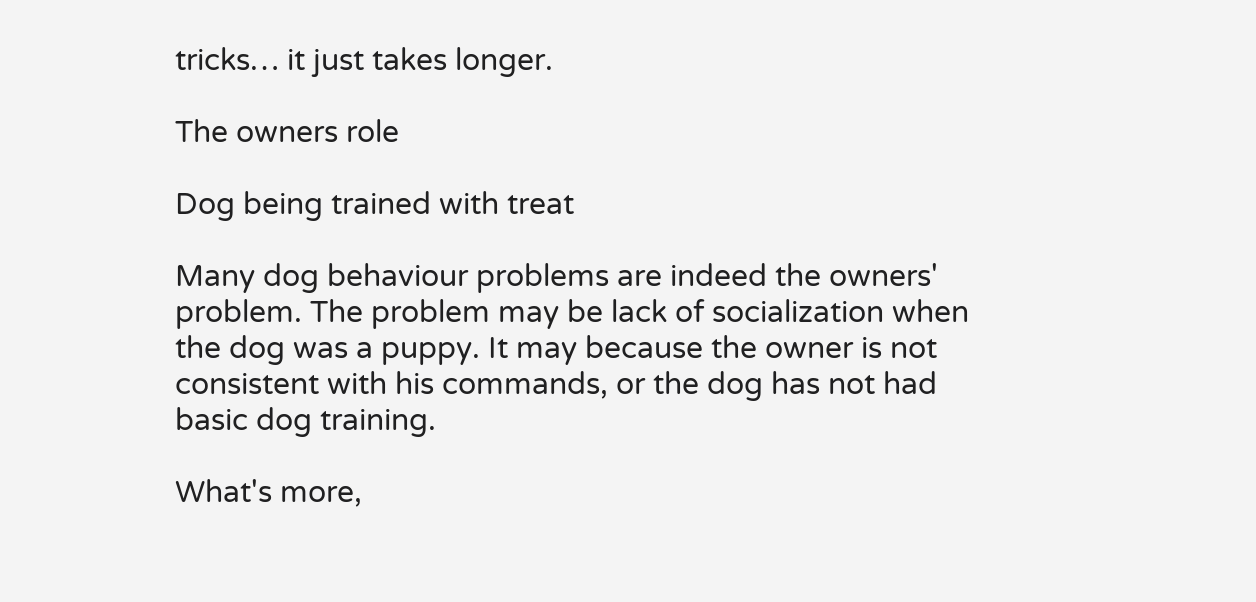tricks… it just takes longer.

The owners role

Dog being trained with treat

Many dog behaviour problems are indeed the owners' problem. The problem may be lack of socialization when the dog was a puppy. It may because the owner is not consistent with his commands, or the dog has not had basic dog training.

What's more,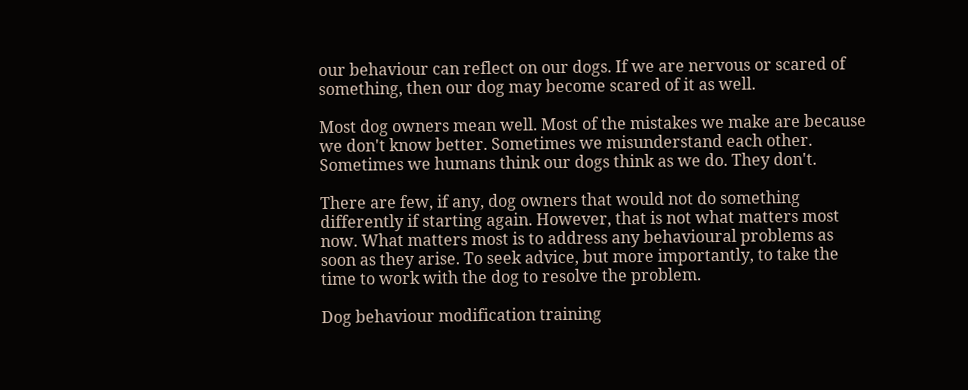our behaviour can reflect on our dogs. If we are nervous or scared of something, then our dog may become scared of it as well.

Most dog owners mean well. Most of the mistakes we make are because we don't know better. Sometimes we misunderstand each other. Sometimes we humans think our dogs think as we do. They don't.

There are few, if any, dog owners that would not do something differently if starting again. However, that is not what matters most now. What matters most is to address any behavioural problems as soon as they arise. To seek advice, but more importantly, to take the time to work with the dog to resolve the problem.

Dog behaviour modification training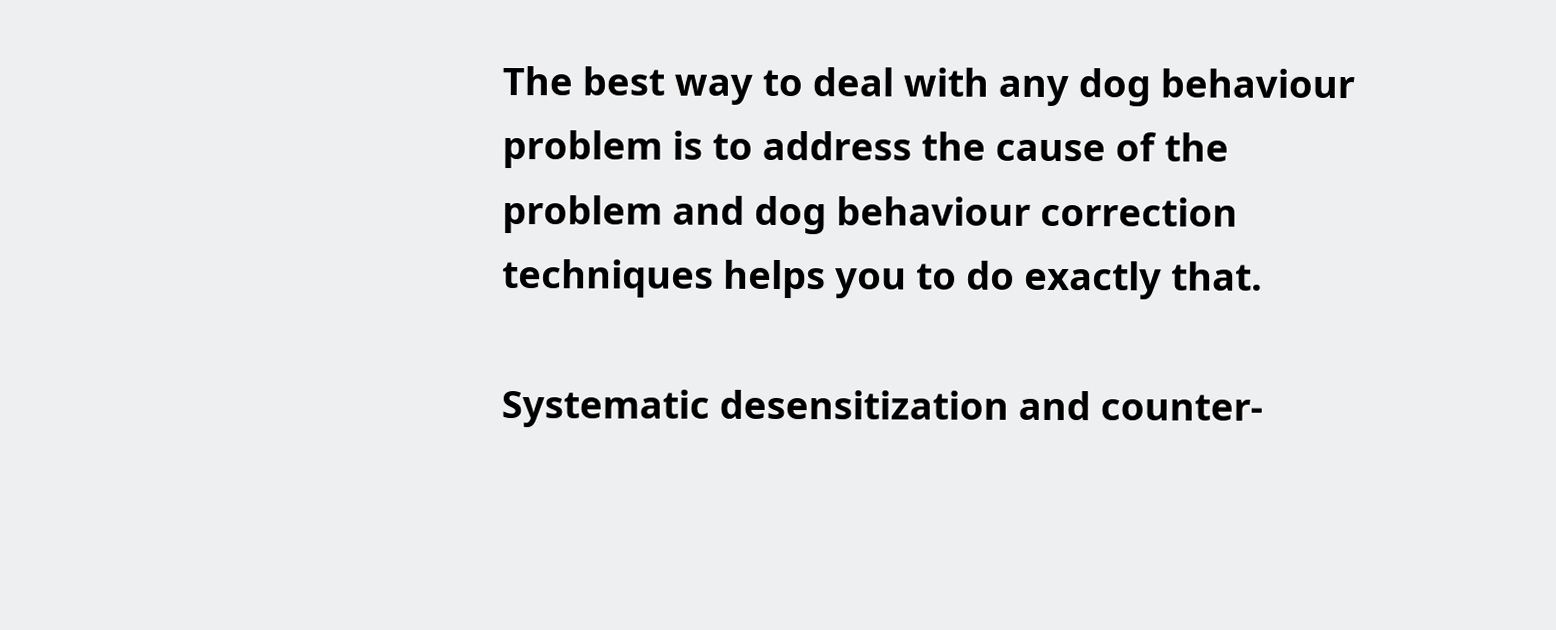The best way to deal with any dog behaviour problem is to address the cause of the problem and dog behaviour correction techniques helps you to do exactly that.

Systematic desensitization and counter-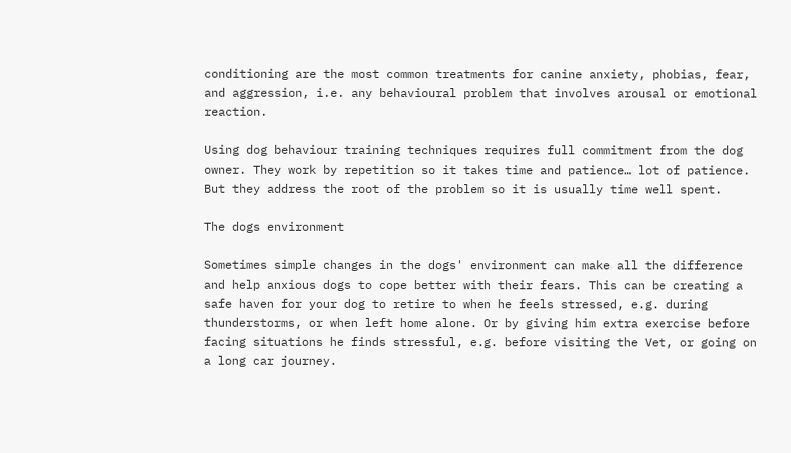conditioning are the most common treatments for canine anxiety, phobias, fear, and aggression, i.e. any behavioural problem that involves arousal or emotional reaction.

Using dog behaviour training techniques requires full commitment from the dog owner. They work by repetition so it takes time and patience… lot of patience. But they address the root of the problem so it is usually time well spent.

The dogs environment

Sometimes simple changes in the dogs' environment can make all the difference and help anxious dogs to cope better with their fears. This can be creating a safe haven for your dog to retire to when he feels stressed, e.g. during thunderstorms, or when left home alone. Or by giving him extra exercise before facing situations he finds stressful, e.g. before visiting the Vet, or going on a long car journey.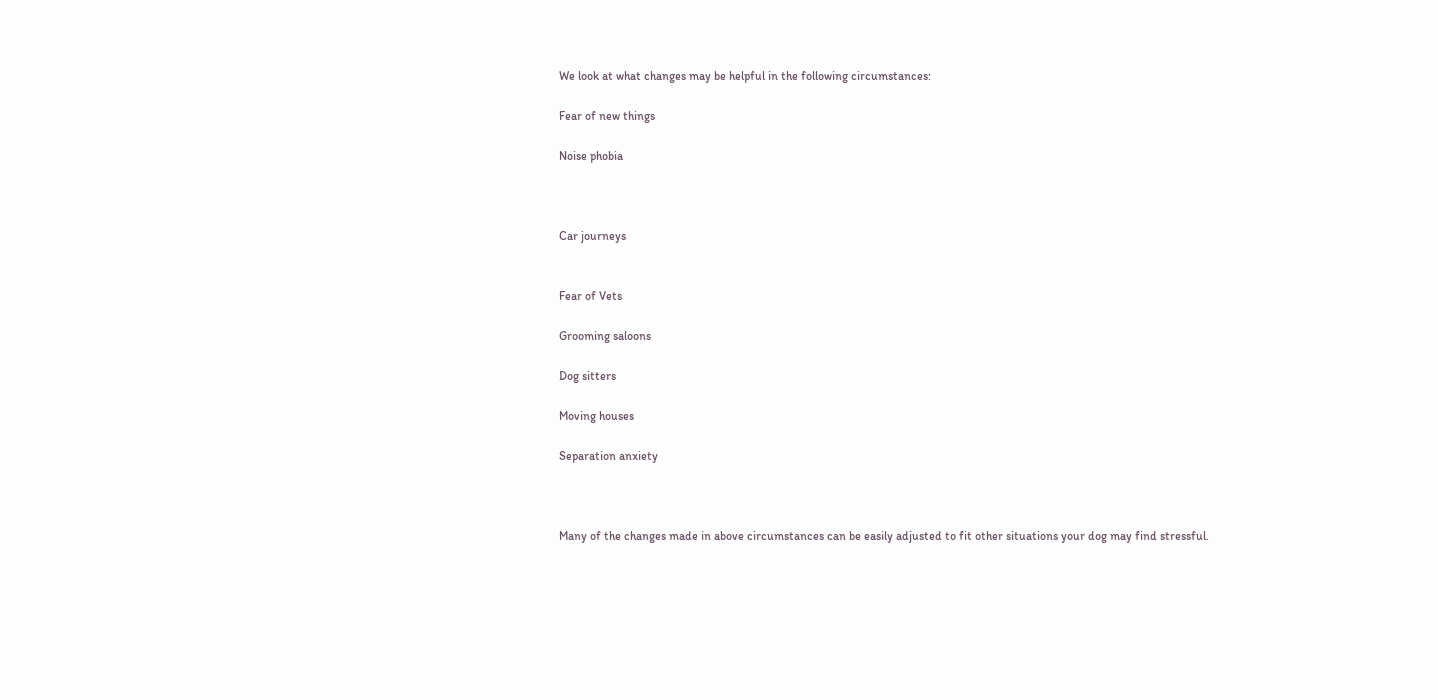We look at what changes may be helpful in the following circumstances:

Fear of new things

Noise phobia



Car journeys


Fear of Vets

Grooming saloons

Dog sitters

Moving houses

Separation anxiety



Many of the changes made in above circumstances can be easily adjusted to fit other situations your dog may find stressful.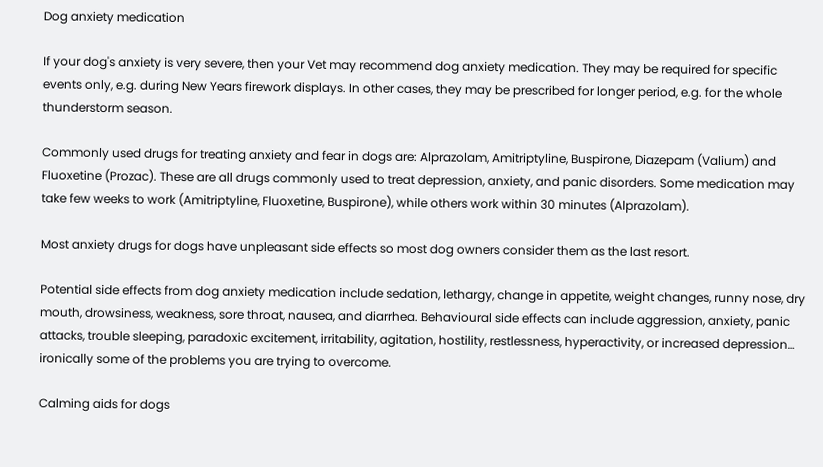Dog anxiety medication

If your dog's anxiety is very severe, then your Vet may recommend dog anxiety medication. They may be required for specific events only, e.g. during New Years firework displays. In other cases, they may be prescribed for longer period, e.g. for the whole thunderstorm season.

Commonly used drugs for treating anxiety and fear in dogs are: Alprazolam, Amitriptyline, Buspirone, Diazepam (Valium) and Fluoxetine (Prozac). These are all drugs commonly used to treat depression, anxiety, and panic disorders. Some medication may take few weeks to work (Amitriptyline, Fluoxetine, Buspirone), while others work within 30 minutes (Alprazolam).

Most anxiety drugs for dogs have unpleasant side effects so most dog owners consider them as the last resort.

Potential side effects from dog anxiety medication include sedation, lethargy, change in appetite, weight changes, runny nose, dry mouth, drowsiness, weakness, sore throat, nausea, and diarrhea. Behavioural side effects can include aggression, anxiety, panic attacks, trouble sleeping, paradoxic excitement, irritability, agitation, hostility, restlessness, hyperactivity, or increased depression… ironically some of the problems you are trying to overcome.

Calming aids for dogs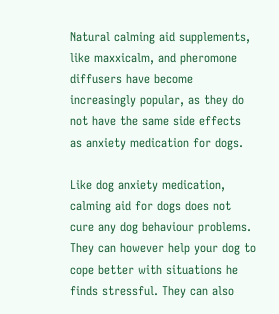Natural calming aid supplements, like maxxicalm, and pheromone diffusers have become increasingly popular, as they do not have the same side effects as anxiety medication for dogs.

Like dog anxiety medication, calming aid for dogs does not cure any dog behaviour problems. They can however help your dog to cope better with situations he finds stressful. They can also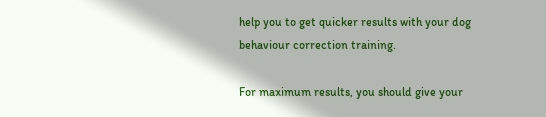help you to get quicker results with your dog behaviour correction training.

For maximum results, you should give your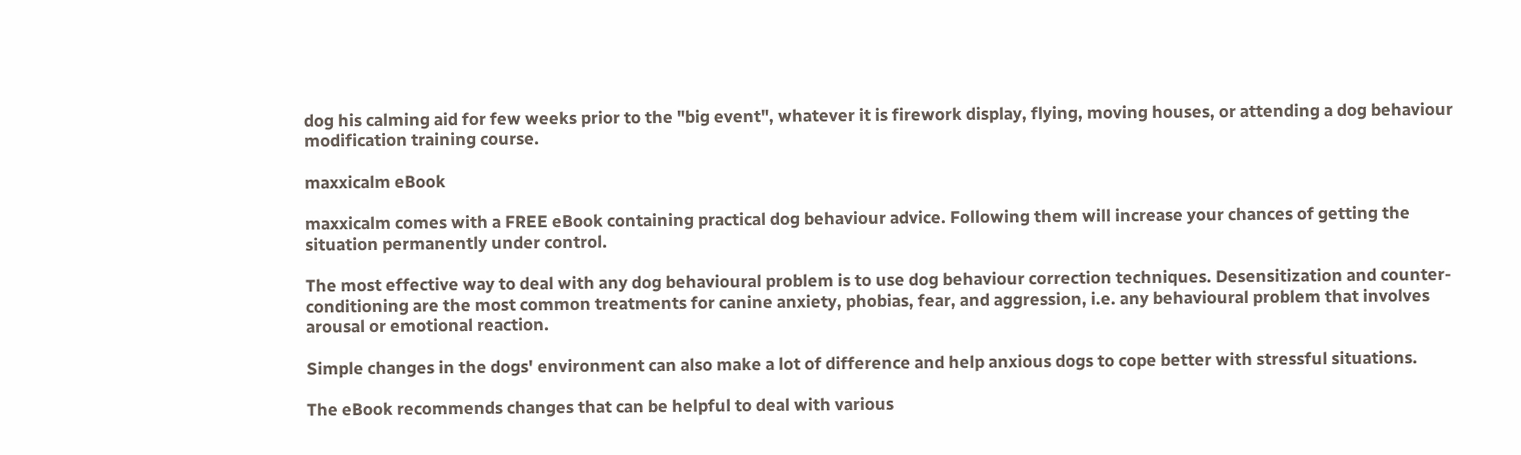dog his calming aid for few weeks prior to the "big event", whatever it is firework display, flying, moving houses, or attending a dog behaviour modification training course.

maxxicalm eBook

maxxicalm comes with a FREE eBook containing practical dog behaviour advice. Following them will increase your chances of getting the situation permanently under control.

The most effective way to deal with any dog behavioural problem is to use dog behaviour correction techniques. Desensitization and counter-conditioning are the most common treatments for canine anxiety, phobias, fear, and aggression, i.e. any behavioural problem that involves arousal or emotional reaction.

Simple changes in the dogs' environment can also make a lot of difference and help anxious dogs to cope better with stressful situations.

The eBook recommends changes that can be helpful to deal with various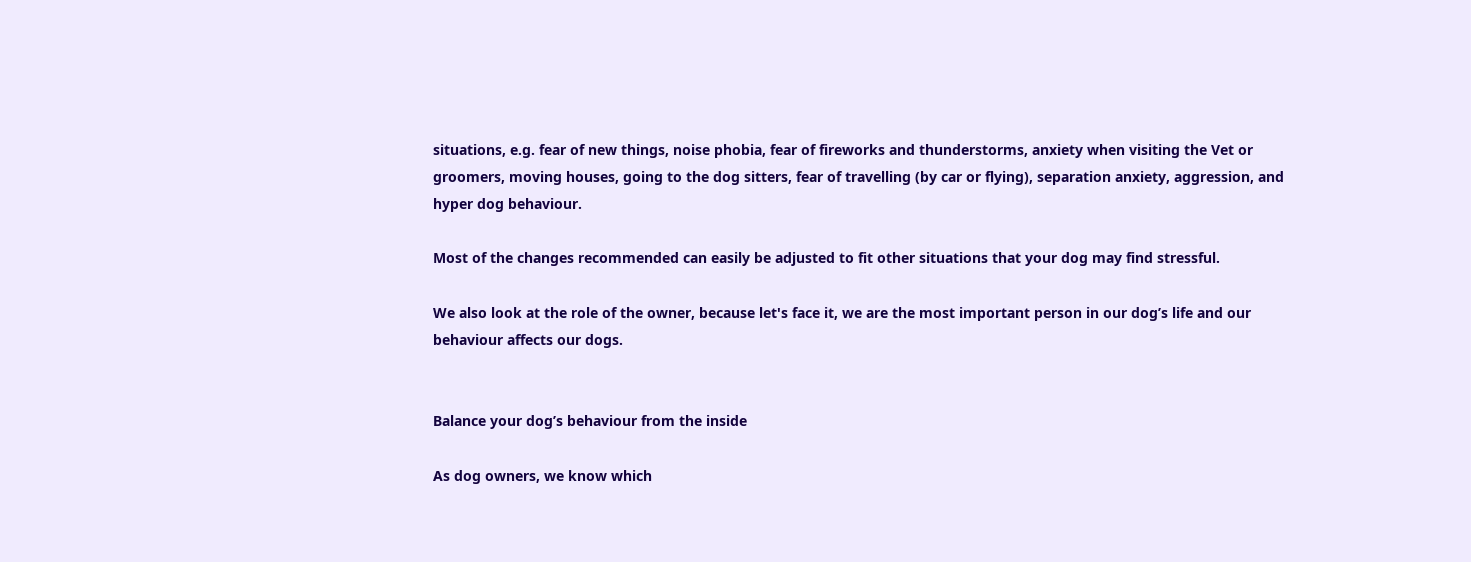situations, e.g. fear of new things, noise phobia, fear of fireworks and thunderstorms, anxiety when visiting the Vet or groomers, moving houses, going to the dog sitters, fear of travelling (by car or flying), separation anxiety, aggression, and hyper dog behaviour.

Most of the changes recommended can easily be adjusted to fit other situations that your dog may find stressful.

We also look at the role of the owner, because let's face it, we are the most important person in our dog’s life and our behaviour affects our dogs.


Balance your dog’s behaviour from the inside

As dog owners, we know which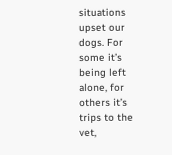situations upset our dogs. For some it’s being left alone, for others it’s trips to the vet,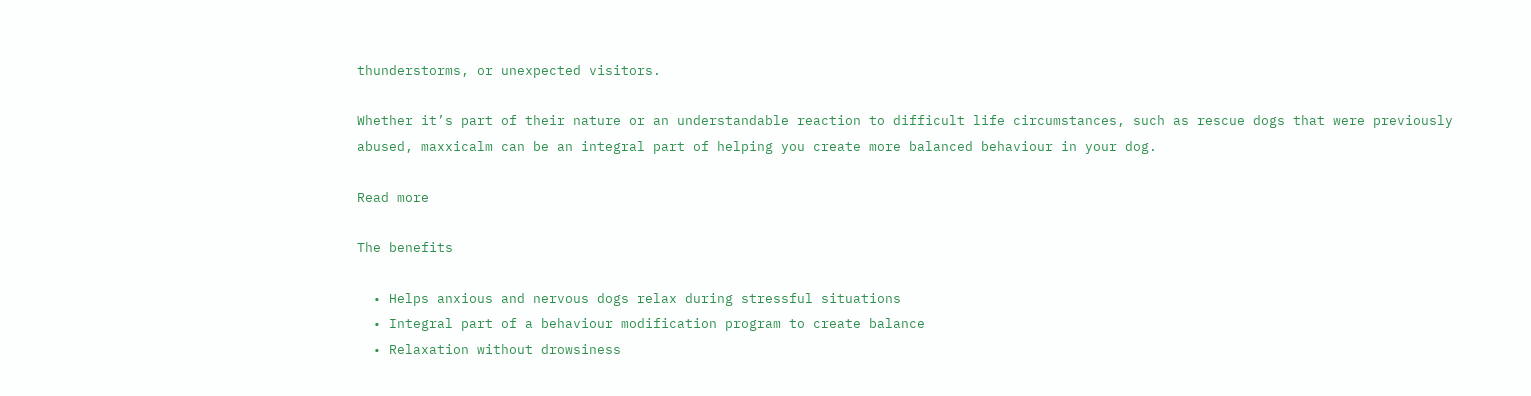thunderstorms, or unexpected visitors.

Whether it’s part of their nature or an understandable reaction to difficult life circumstances, such as rescue dogs that were previously abused, maxxicalm can be an integral part of helping you create more balanced behaviour in your dog.

Read more

The benefits

  • Helps anxious and nervous dogs relax during stressful situations
  • Integral part of a behaviour modification program to create balance
  • Relaxation without drowsiness